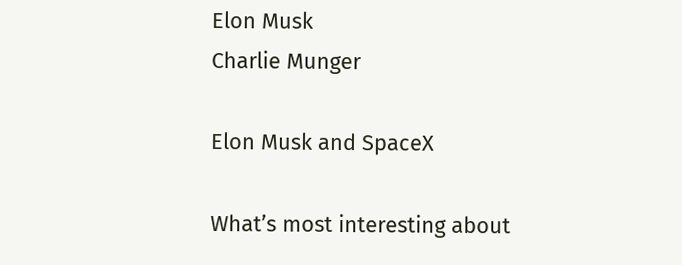Elon Musk
Charlie Munger

Elon Musk and SpaceX

What’s most interesting about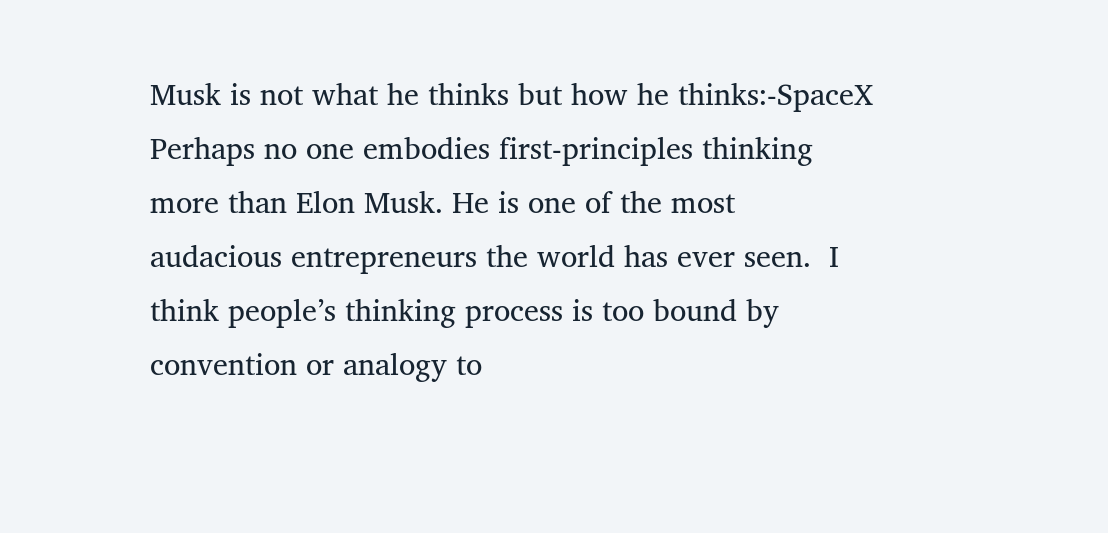Musk is not what he thinks but how he thinks:-SpaceX Perhaps no one embodies first-principles thinking more than Elon Musk. He is one of the most audacious entrepreneurs the world has ever seen.  I think people’s thinking process is too bound by convention or analogy to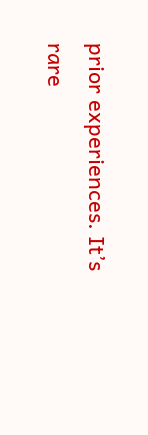prior experiences. It’s rare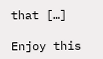that […]

Enjoy this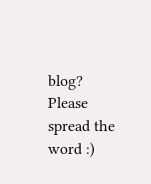blog? Please spread the word :)